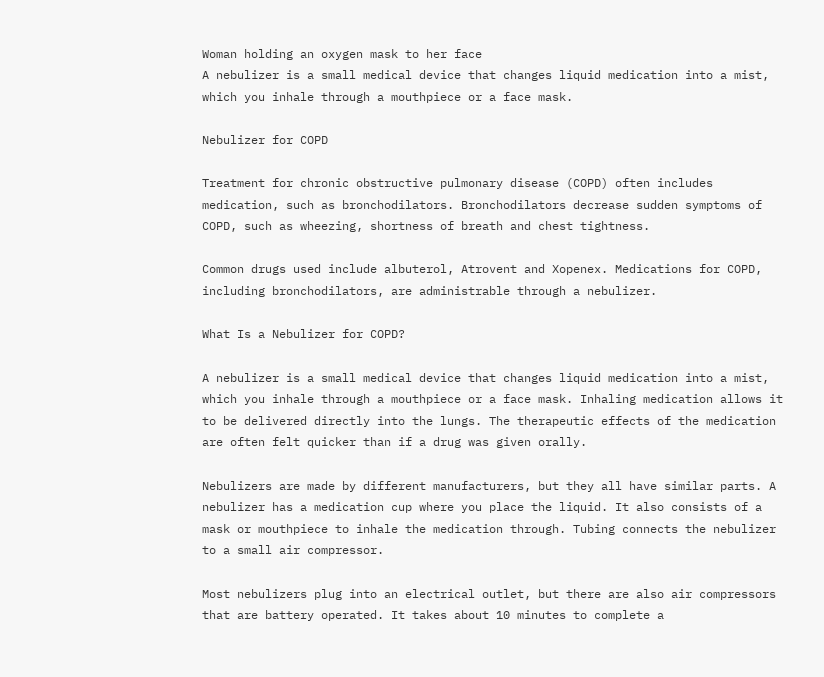Woman holding an oxygen mask to her face
A nebulizer is a small medical device that changes liquid medication into a mist, which you inhale through a mouthpiece or a face mask.

Nebulizer for COPD

Treatment for chronic obstructive pulmonary disease (COPD) often includes medication, such as bronchodilators. Bronchodilators decrease sudden symptoms of COPD, such as wheezing, shortness of breath and chest tightness.

Common drugs used include albuterol, Atrovent and Xopenex. Medications for COPD, including bronchodilators, are administrable through a nebulizer.

What Is a Nebulizer for COPD?

A nebulizer is a small medical device that changes liquid medication into a mist, which you inhale through a mouthpiece or a face mask. Inhaling medication allows it to be delivered directly into the lungs. The therapeutic effects of the medication are often felt quicker than if a drug was given orally.

Nebulizers are made by different manufacturers, but they all have similar parts. A nebulizer has a medication cup where you place the liquid. It also consists of a mask or mouthpiece to inhale the medication through. Tubing connects the nebulizer to a small air compressor.

Most nebulizers plug into an electrical outlet, but there are also air compressors that are battery operated. It takes about 10 minutes to complete a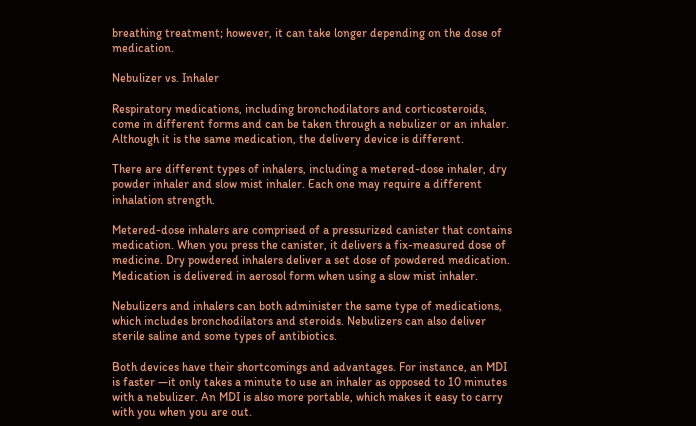breathing treatment; however, it can take longer depending on the dose of medication.

Nebulizer vs. Inhaler

Respiratory medications, including bronchodilators and corticosteroids, come in different forms and can be taken through a nebulizer or an inhaler. Although it is the same medication, the delivery device is different.

There are different types of inhalers, including a metered-dose inhaler, dry powder inhaler and slow mist inhaler. Each one may require a different inhalation strength.

Metered-dose inhalers are comprised of a pressurized canister that contains medication. When you press the canister, it delivers a fix-measured dose of medicine. Dry powdered inhalers deliver a set dose of powdered medication. Medication is delivered in aerosol form when using a slow mist inhaler.

Nebulizers and inhalers can both administer the same type of medications, which includes bronchodilators and steroids. Nebulizers can also deliver sterile saline and some types of antibiotics.

Both devices have their shortcomings and advantages. For instance, an MDI is faster —it only takes a minute to use an inhaler as opposed to 10 minutes with a nebulizer. An MDI is also more portable, which makes it easy to carry with you when you are out.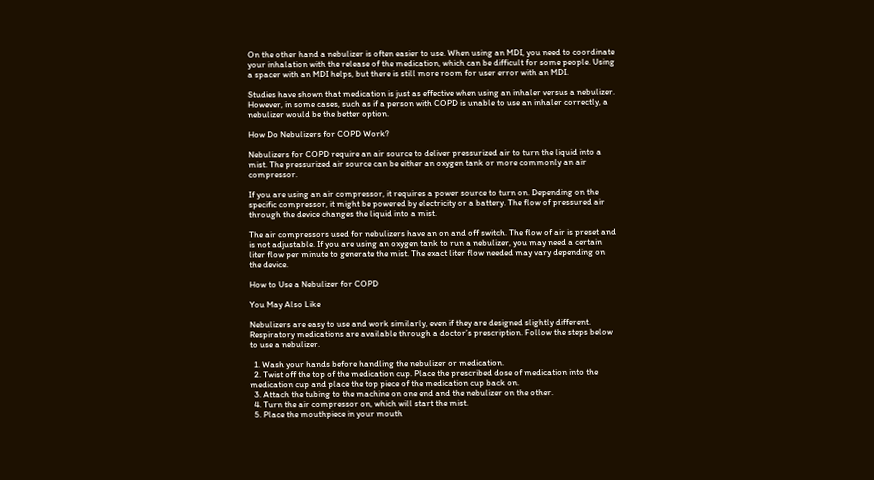On the other hand a nebulizer is often easier to use. When using an MDI, you need to coordinate your inhalation with the release of the medication, which can be difficult for some people. Using a spacer with an MDI helps, but there is still more room for user error with an MDI.

Studies have shown that medication is just as effective when using an inhaler versus a nebulizer. However, in some cases, such as if a person with COPD is unable to use an inhaler correctly, a nebulizer would be the better option.

How Do Nebulizers for COPD Work?

Nebulizers for COPD require an air source to deliver pressurized air to turn the liquid into a mist. The pressurized air source can be either an oxygen tank or more commonly an air compressor.

If you are using an air compressor, it requires a power source to turn on. Depending on the specific compressor, it might be powered by electricity or a battery. The flow of pressured air through the device changes the liquid into a mist.

The air compressors used for nebulizers have an on and off switch. The flow of air is preset and is not adjustable. If you are using an oxygen tank to run a nebulizer, you may need a certain liter flow per minute to generate the mist. The exact liter flow needed may vary depending on the device.

How to Use a Nebulizer for COPD

You May Also Like

Nebulizers are easy to use and work similarly, even if they are designed slightly different. Respiratory medications are available through a doctor’s prescription. Follow the steps below to use a nebulizer.

  1. Wash your hands before handling the nebulizer or medication.
  2. Twist off the top of the medication cup. Place the prescribed dose of medication into the medication cup and place the top piece of the medication cup back on.
  3. Attach the tubing to the machine on one end and the nebulizer on the other.
  4. Turn the air compressor on, which will start the mist.
  5. Place the mouthpiece in your mouth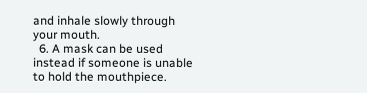and inhale slowly through your mouth.
  6. A mask can be used instead if someone is unable to hold the mouthpiece.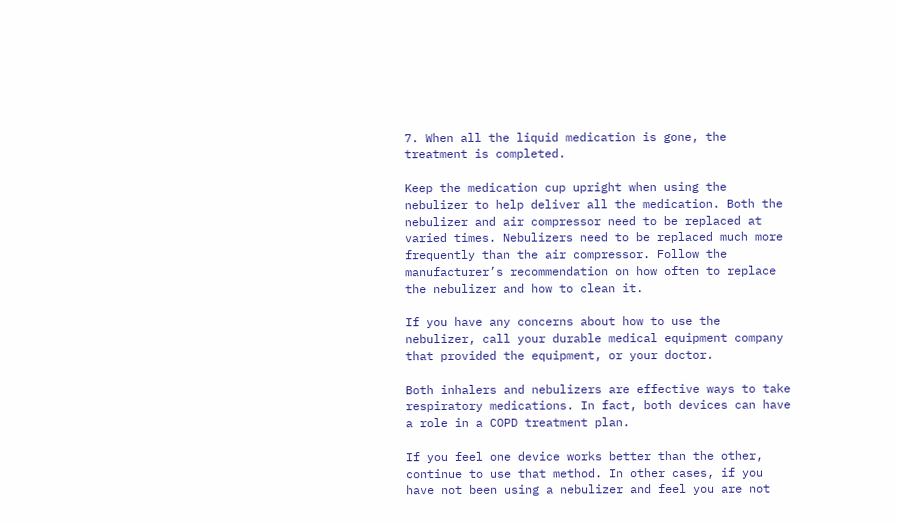7. When all the liquid medication is gone, the treatment is completed.

Keep the medication cup upright when using the nebulizer to help deliver all the medication. Both the nebulizer and air compressor need to be replaced at varied times. Nebulizers need to be replaced much more frequently than the air compressor. Follow the manufacturer’s recommendation on how often to replace the nebulizer and how to clean it.

If you have any concerns about how to use the nebulizer, call your durable medical equipment company that provided the equipment, or your doctor.

Both inhalers and nebulizers are effective ways to take respiratory medications. In fact, both devices can have a role in a COPD treatment plan.

If you feel one device works better than the other, continue to use that method. In other cases, if you have not been using a nebulizer and feel you are not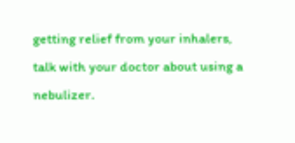getting relief from your inhalers, talk with your doctor about using a nebulizer.